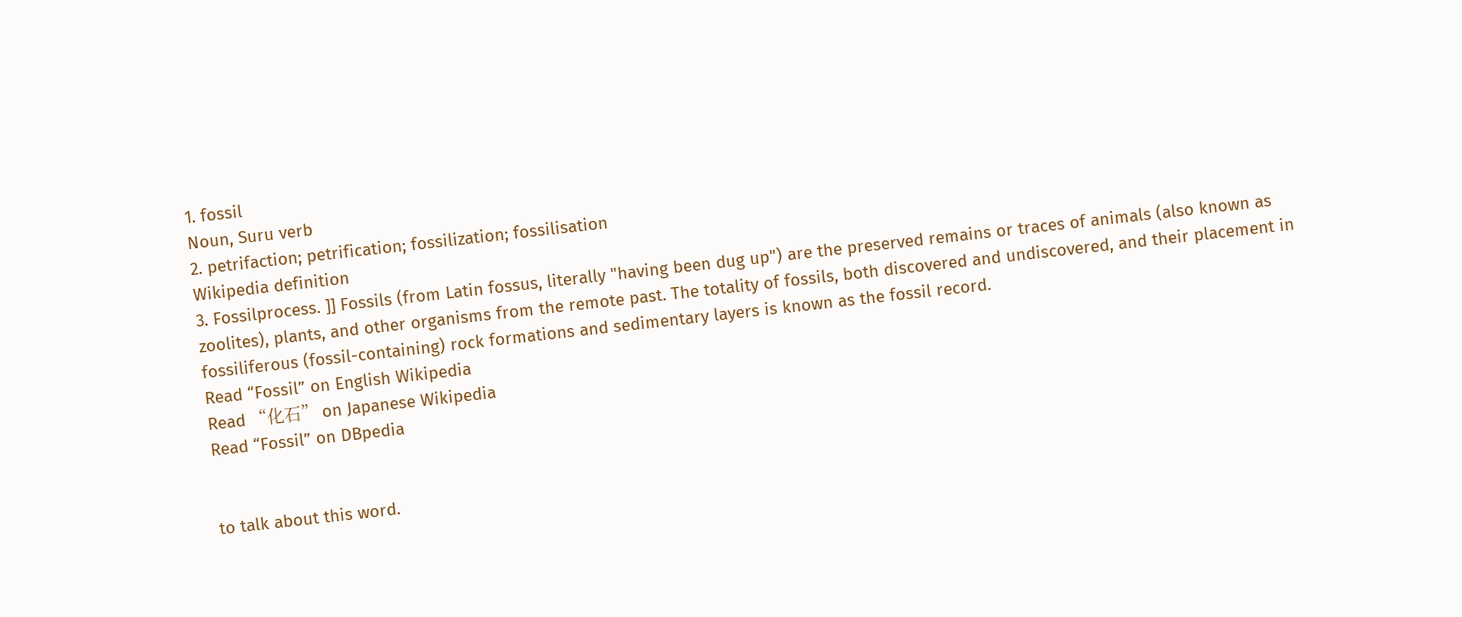1. fossil
Noun, Suru verb
2. petrifaction; petrification; fossilization; fossilisation
Wikipedia definition
3. Fossilprocess. ]] Fossils (from Latin fossus, literally "having been dug up") are the preserved remains or traces of animals (also known as zoolites), plants, and other organisms from the remote past. The totality of fossils, both discovered and undiscovered, and their placement in fossiliferous (fossil-containing) rock formations and sedimentary layers is known as the fossil record.
Read “Fossil” on English Wikipedia
Read “化石” on Japanese Wikipedia
Read “Fossil” on DBpedia


to talk about this word.